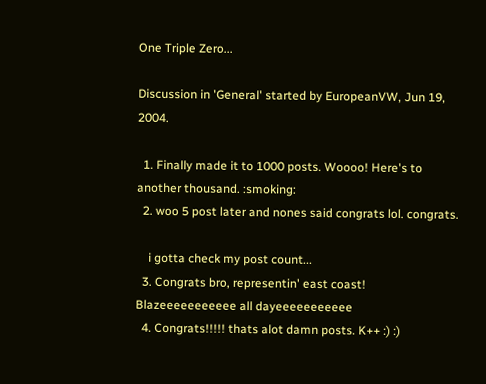One Triple Zero...

Discussion in 'General' started by EuropeanVW, Jun 19, 2004.

  1. Finally made it to 1000 posts. Woooo! Here's to another thousand. :smoking:
  2. woo 5 post later and nones said congrats lol. congrats.

    i gotta check my post count...
  3. Congrats bro, representin' east coast! Blazeeeeeeeeeee all dayeeeeeeeeeee
  4. Congrats!!!!! thats alot damn posts. K++ :) :)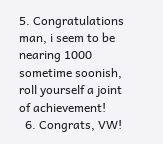5. Congratulations man, i seem to be nearing 1000 sometime soonish, roll yourself a joint of achievement!
  6. Congrats, VW!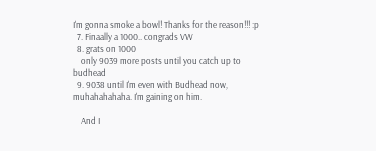I'm gonna smoke a bowl! Thanks for the reason!!! :p
  7. Finaally a 1000.. congrads VW
  8. grats on 1000
    only 9039 more posts until you catch up to budhead
  9. 9038 until I'm even with Budhead now, muhahahahaha. I'm gaining on him.

    And I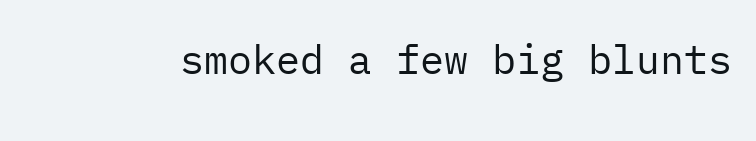smoked a few big blunts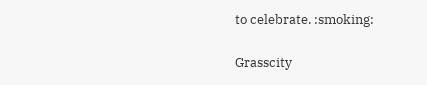to celebrate. :smoking:

Grasscity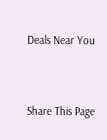Deals Near You


Share This Page